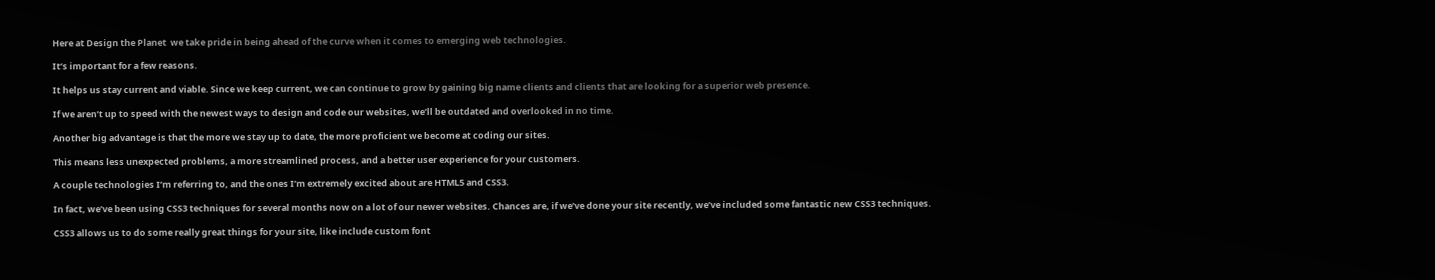Here at Design the Planet  we take pride in being ahead of the curve when it comes to emerging web technologies.

It’s important for a few reasons.

It helps us stay current and viable. Since we keep current, we can continue to grow by gaining big name clients and clients that are looking for a superior web presence.

If we aren’t up to speed with the newest ways to design and code our websites, we’ll be outdated and overlooked in no time.

Another big advantage is that the more we stay up to date, the more proficient we become at coding our sites.

This means less unexpected problems, a more streamlined process, and a better user experience for your customers.

A couple technologies I’m referring to, and the ones I’m extremely excited about are HTML5 and CSS3.

In fact, we’ve been using CSS3 techniques for several months now on a lot of our newer websites. Chances are, if we’ve done your site recently, we’ve included some fantastic new CSS3 techniques.

CSS3 allows us to do some really great things for your site, like include custom font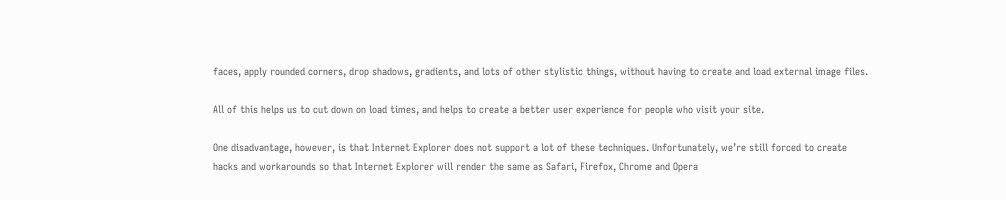faces, apply rounded corners, drop shadows, gradients, and lots of other stylistic things, without having to create and load external image files.

All of this helps us to cut down on load times, and helps to create a better user experience for people who visit your site.

One disadvantage, however, is that Internet Explorer does not support a lot of these techniques. Unfortunately, we’re still forced to create hacks and workarounds so that Internet Explorer will render the same as Safari, Firefox, Chrome and Opera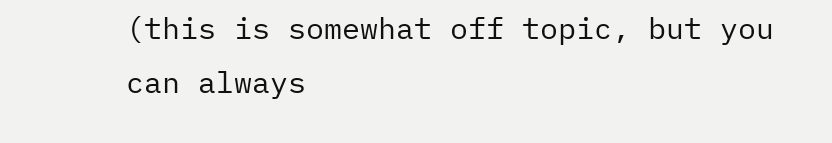(this is somewhat off topic, but you can always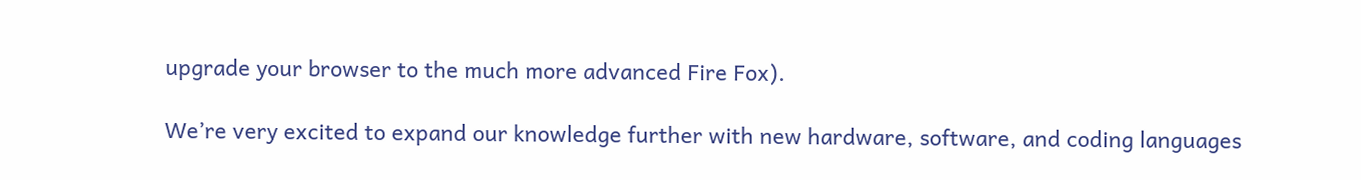upgrade your browser to the much more advanced Fire Fox).

We’re very excited to expand our knowledge further with new hardware, software, and coding languages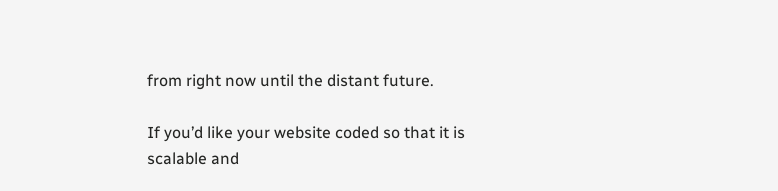from right now until the distant future.

If you’d like your website coded so that it is scalable and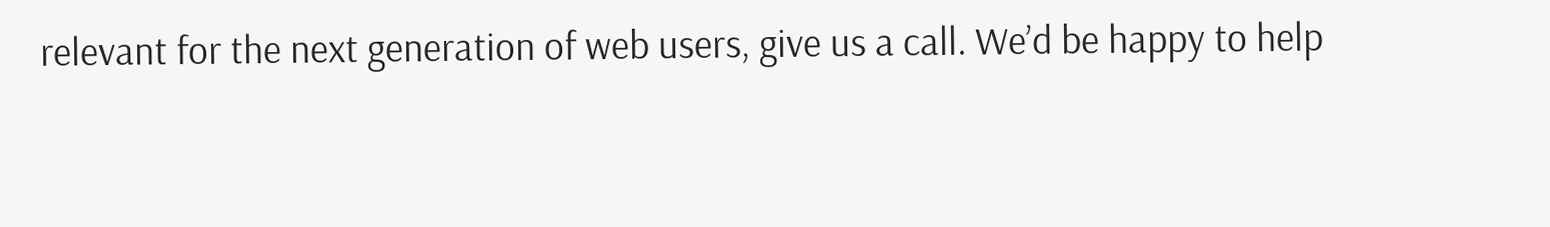relevant for the next generation of web users, give us a call. We’d be happy to help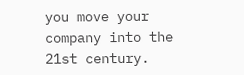you move your company into the 21st century.